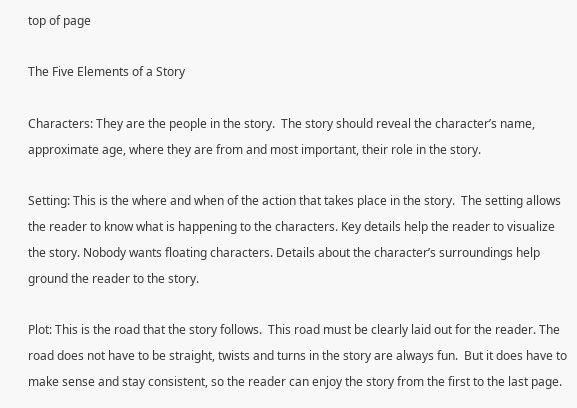top of page

The Five Elements of a Story

Characters: They are the people in the story.  The story should reveal the character’s name, approximate age, where they are from and most important, their role in the story.

Setting: This is the where and when of the action that takes place in the story.  The setting allows the reader to know what is happening to the characters. Key details help the reader to visualize the story. Nobody wants floating characters. Details about the character’s surroundings help ground the reader to the story.

Plot: This is the road that the story follows.  This road must be clearly laid out for the reader. The road does not have to be straight, twists and turns in the story are always fun.  But it does have to make sense and stay consistent, so the reader can enjoy the story from the first to the last page.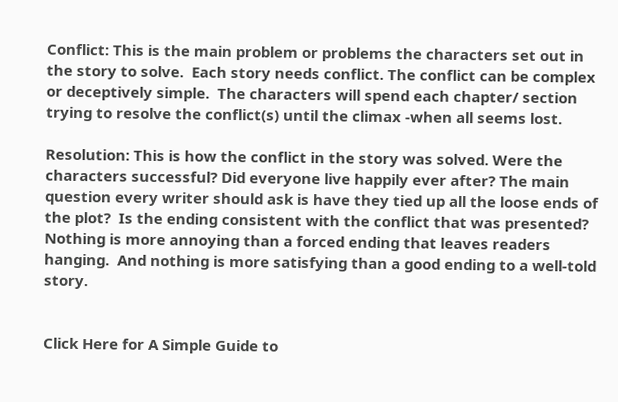Conflict: This is the main problem or problems the characters set out in the story to solve.  Each story needs conflict. The conflict can be complex or deceptively simple.  The characters will spend each chapter/ section trying to resolve the conflict(s) until the climax -when all seems lost.

Resolution: This is how the conflict in the story was solved. Were the characters successful? Did everyone live happily ever after? The main question every writer should ask is have they tied up all the loose ends of the plot?  Is the ending consistent with the conflict that was presented? Nothing is more annoying than a forced ending that leaves readers hanging.  And nothing is more satisfying than a good ending to a well-told story.


Click Here for A Simple Guide to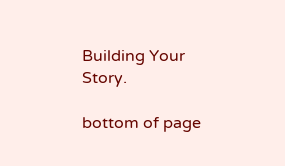Building Your Story.

bottom of page